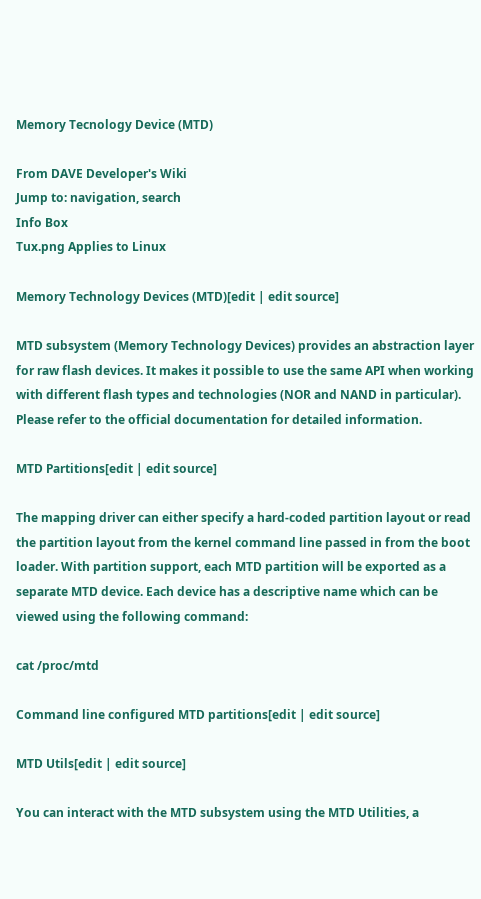Memory Tecnology Device (MTD)

From DAVE Developer's Wiki
Jump to: navigation, search
Info Box
Tux.png Applies to Linux

Memory Technology Devices (MTD)[edit | edit source]

MTD subsystem (Memory Technology Devices) provides an abstraction layer for raw flash devices. It makes it possible to use the same API when working with different flash types and technologies (NOR and NAND in particular). Please refer to the official documentation for detailed information.

MTD Partitions[edit | edit source]

The mapping driver can either specify a hard-coded partition layout or read the partition layout from the kernel command line passed in from the boot loader. With partition support, each MTD partition will be exported as a separate MTD device. Each device has a descriptive name which can be viewed using the following command:

cat /proc/mtd

Command line configured MTD partitions[edit | edit source]

MTD Utils[edit | edit source]

You can interact with the MTD subsystem using the MTD Utilities, a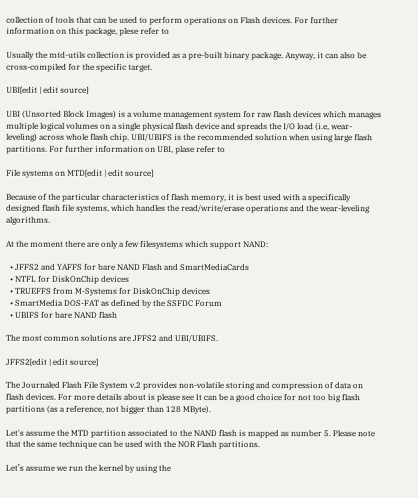collection of tools that can be used to perform operations on Flash devices. For further information on this package, plese refer to

Usually the mtd-utils collection is provided as a pre-built binary package. Anyway, it can also be cross-compiled for the specific target.

UBI[edit | edit source]

UBI (Unsorted Block Images) is a volume management system for raw flash devices which manages multiple logical volumes on a single physical flash device and spreads the I/O load (i.e, wear-leveling) across whole flash chip. UBI/UBIFS is the recommended solution when using large flash partitions. For further information on UBI, plase refer to

File systems on MTD[edit | edit source]

Because of the particular characteristics of flash memory, it is best used with a specifically designed flash file systems, which handles the read/write/erase operations and the wear-leveling algorithms.

At the moment there are only a few filesystems which support NAND:

  • JFFS2 and YAFFS for bare NAND Flash and SmartMediaCards
  • NTFL for DiskOnChip devices
  • TRUEFFS from M-Systems for DiskOnChip devices
  • SmartMedia DOS-FAT as defined by the SSFDC Forum
  • UBIFS for bare NAND flash

The most common solutions are JFFS2 and UBI/UBIFS.

JFFS2[edit | edit source]

The Journaled Flash File System v.2 provides non-volatile storing and compression of data on flash devices. For more details about is please see It can be a good choice for not too big flash partitions (as a reference, not bigger than 128 MByte).

Let's assume the MTD partition associated to the NAND flash is mapped as number 5. Please note that the same technique can be used with the NOR Flash partitions.

Let’s assume we run the kernel by using the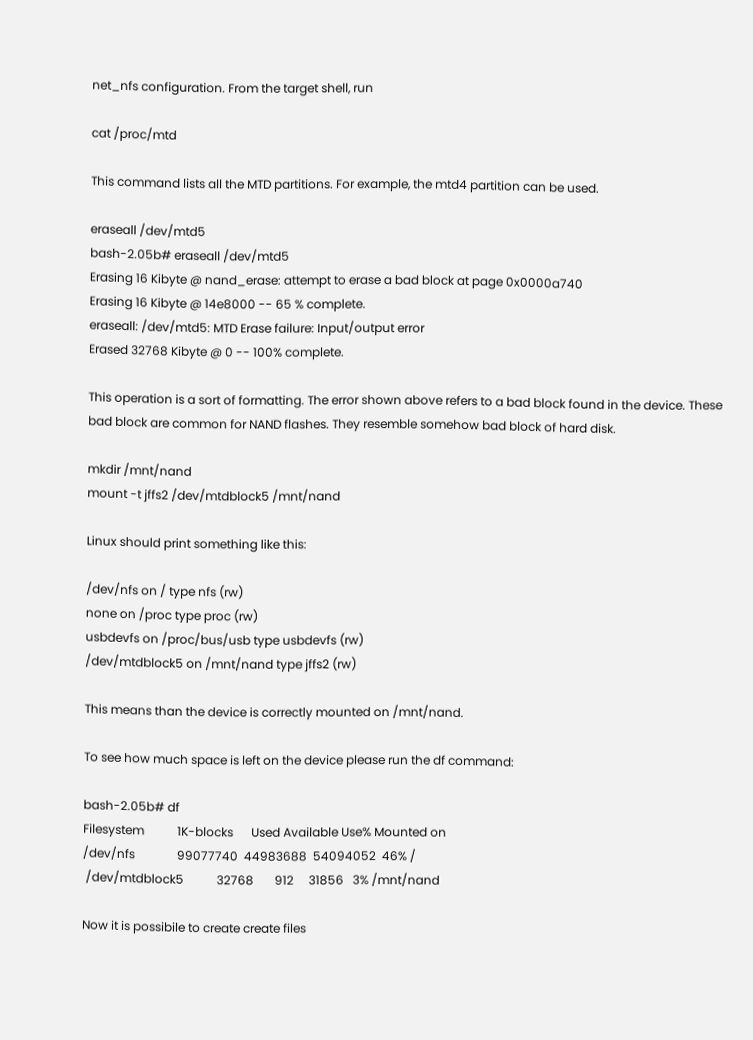net_nfs configuration. From the target shell, run

cat /proc/mtd

This command lists all the MTD partitions. For example, the mtd4 partition can be used.

eraseall /dev/mtd5
bash-2.05b# eraseall /dev/mtd5
Erasing 16 Kibyte @ nand_erase: attempt to erase a bad block at page 0x0000a740
Erasing 16 Kibyte @ 14e8000 -- 65 % complete.
eraseall: /dev/mtd5: MTD Erase failure: Input/output error
Erased 32768 Kibyte @ 0 -- 100% complete.

This operation is a sort of formatting. The error shown above refers to a bad block found in the device. These bad block are common for NAND flashes. They resemble somehow bad block of hard disk.

mkdir /mnt/nand
mount -t jffs2 /dev/mtdblock5 /mnt/nand

Linux should print something like this:

/dev/nfs on / type nfs (rw)
none on /proc type proc (rw)
usbdevfs on /proc/bus/usb type usbdevfs (rw)
/dev/mtdblock5 on /mnt/nand type jffs2 (rw)

This means than the device is correctly mounted on /mnt/nand.

To see how much space is left on the device please run the df command:

bash-2.05b# df
Filesystem           1K-blocks      Used Available Use% Mounted on
/dev/nfs              99077740  44983688  54094052  46% /
 /dev/mtdblock5           32768       912     31856   3% /mnt/nand

Now it is possibile to create create files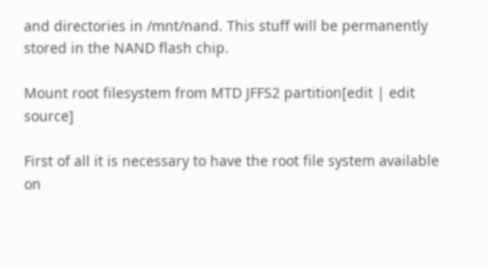and directories in /mnt/nand. This stuff will be permanently stored in the NAND flash chip.

Mount root filesystem from MTD JFFS2 partition[edit | edit source]

First of all it is necessary to have the root file system available on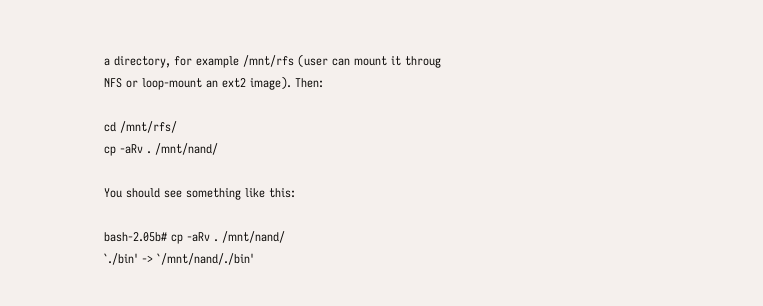a directory, for example /mnt/rfs (user can mount it throug NFS or loop-mount an ext2 image). Then:

cd /mnt/rfs/
cp -aRv . /mnt/nand/

You should see something like this:

bash-2.05b# cp -aRv . /mnt/nand/
`./bin' -> `/mnt/nand/./bin'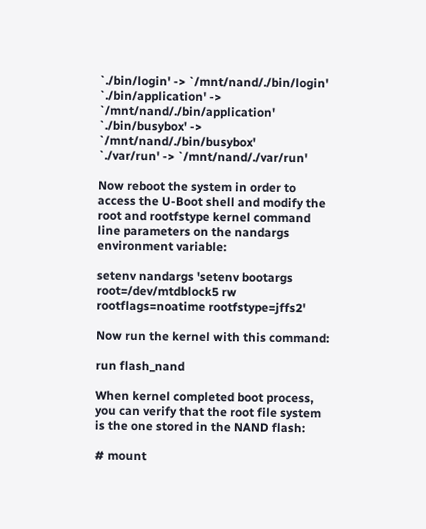`./bin/login' -> `/mnt/nand/./bin/login'
`./bin/application' -> `/mnt/nand/./bin/application'
`./bin/busybox' -> `/mnt/nand/./bin/busybox'
`./var/run' -> `/mnt/nand/./var/run'

Now reboot the system in order to access the U-Boot shell and modify the root and rootfstype kernel command line parameters on the nandargs environment variable:

setenv nandargs 'setenv bootargs root=/dev/mtdblock5 rw rootflags=noatime rootfstype=jffs2'

Now run the kernel with this command:

run flash_nand

When kernel completed boot process, you can verify that the root file system is the one stored in the NAND flash:

# mount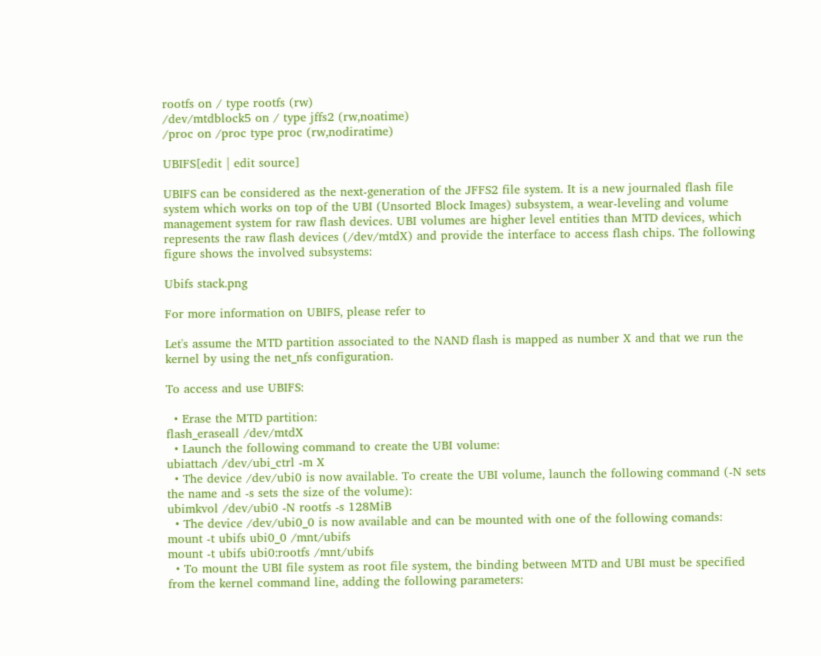rootfs on / type rootfs (rw)
/dev/mtdblock5 on / type jffs2 (rw,noatime)
/proc on /proc type proc (rw,nodiratime)

UBIFS[edit | edit source]

UBIFS can be considered as the next-generation of the JFFS2 file system. It is a new journaled flash file system which works on top of the UBI (Unsorted Block Images) subsystem, a wear-leveling and volume management system for raw flash devices. UBI volumes are higher level entities than MTD devices, which represents the raw flash devices (/dev/mtdX) and provide the interface to access flash chips. The following figure shows the involved subsystems:

Ubifs stack.png

For more information on UBIFS, please refer to

Let's assume the MTD partition associated to the NAND flash is mapped as number X and that we run the kernel by using the net_nfs configuration.

To access and use UBIFS:

  • Erase the MTD partition:
flash_eraseall /dev/mtdX
  • Launch the following command to create the UBI volume:
ubiattach /dev/ubi_ctrl -m X
  • The device /dev/ubi0 is now available. To create the UBI volume, launch the following command (-N sets the name and -s sets the size of the volume):
ubimkvol /dev/ubi0 -N rootfs -s 128MiB
  • The device /dev/ubi0_0 is now available and can be mounted with one of the following comands:
mount -t ubifs ubi0_0 /mnt/ubifs
mount -t ubifs ubi0:rootfs /mnt/ubifs
  • To mount the UBI file system as root file system, the binding between MTD and UBI must be specified from the kernel command line, adding the following parameters: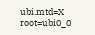ubi.mtd=X root=ubi0_0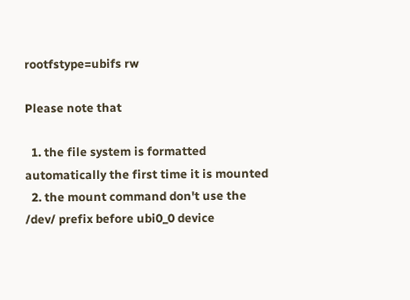rootfstype=ubifs rw

Please note that

  1. the file system is formatted automatically the first time it is mounted
  2. the mount command don't use the /dev/ prefix before ubi0_0 device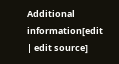Additional information[edit | edit source]